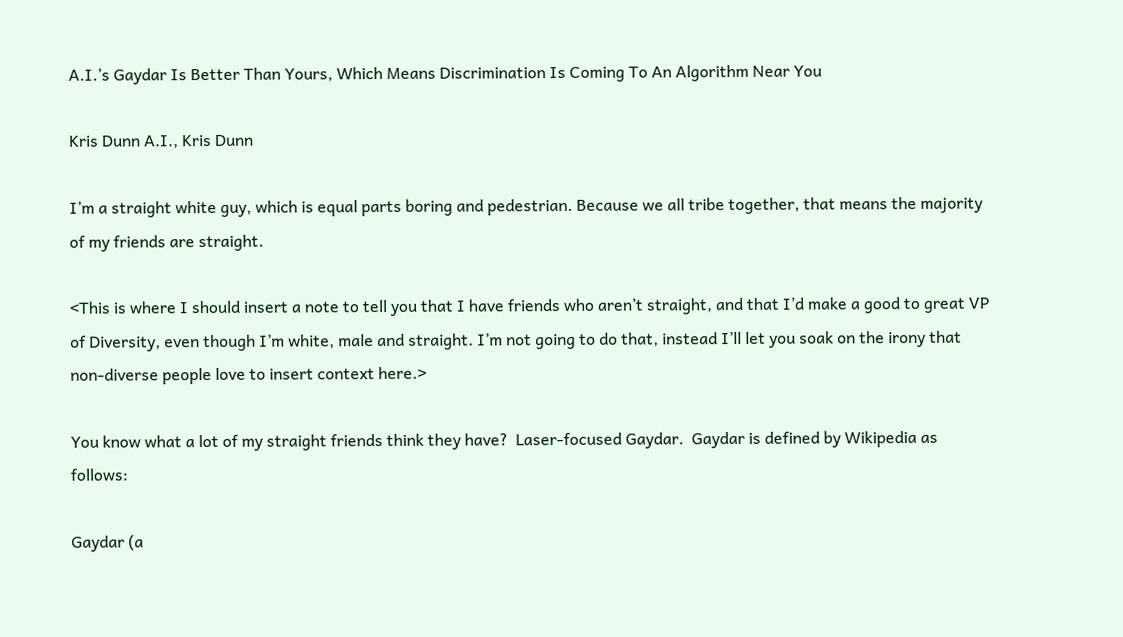A.I.’s Gaydar Is Better Than Yours, Which Means Discrimination Is Coming To An Algorithm Near You

Kris Dunn A.I., Kris Dunn

I’m a straight white guy, which is equal parts boring and pedestrian. Because we all tribe together, that means the majority of my friends are straight.

<This is where I should insert a note to tell you that I have friends who aren’t straight, and that I’d make a good to great VP of Diversity, even though I’m white, male and straight. I’m not going to do that, instead I’ll let you soak on the irony that non-diverse people love to insert context here.>

You know what a lot of my straight friends think they have?  Laser-focused Gaydar.  Gaydar is defined by Wikipedia as follows:

Gaydar (a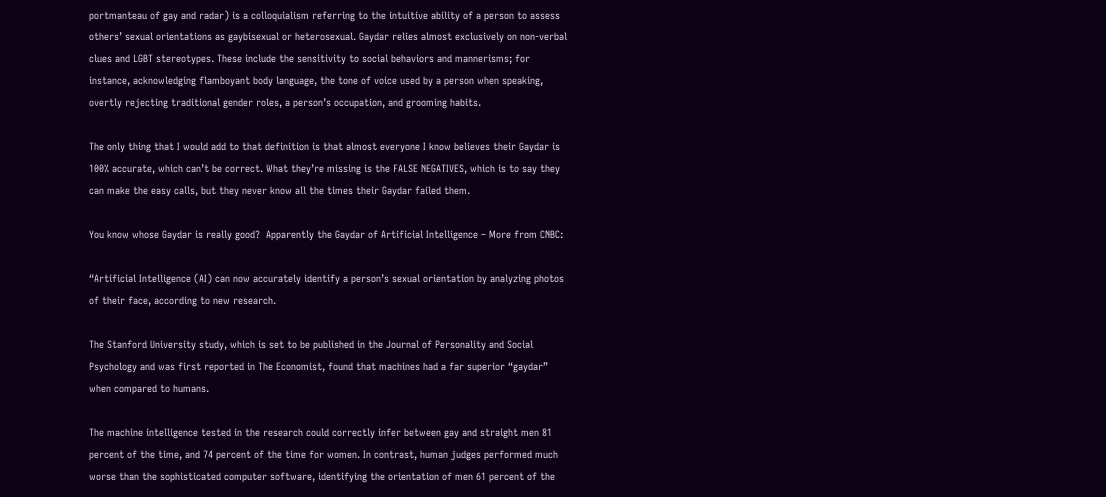portmanteau of gay and radar) is a colloquialism referring to the intuitive ability of a person to assess others’ sexual orientations as gaybisexual or heterosexual. Gaydar relies almost exclusively on non-verbal clues and LGBT stereotypes. These include the sensitivity to social behaviors and mannerisms; for instance, acknowledging flamboyant body language, the tone of voice used by a person when speaking, overtly rejecting traditional gender roles, a person’s occupation, and grooming habits.

The only thing that I would add to that definition is that almost everyone I know believes their Gaydar is 100% accurate, which can’t be correct. What they’re missing is the FALSE NEGATIVES, which is to say they can make the easy calls, but they never know all the times their Gaydar failed them.

You know whose Gaydar is really good?  Apparently the Gaydar of Artificial Intelligence – More from CNBC:

“Artificial Intelligence (AI) can now accurately identify a person’s sexual orientation by analyzing photos of their face, according to new research.

The Stanford University study, which is set to be published in the Journal of Personality and Social Psychology and was first reported in The Economist, found that machines had a far superior “gaydar” when compared to humans.

The machine intelligence tested in the research could correctly infer between gay and straight men 81 percent of the time, and 74 percent of the time for women. In contrast, human judges performed much worse than the sophisticated computer software, identifying the orientation of men 61 percent of the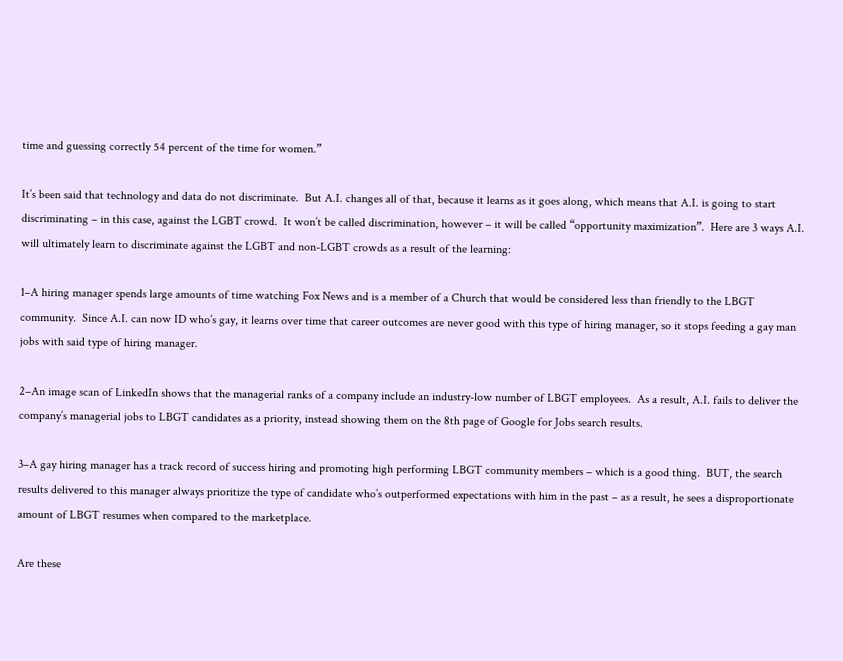time and guessing correctly 54 percent of the time for women.”

It’s been said that technology and data do not discriminate.  But A.I. changes all of that, because it learns as it goes along, which means that A.I. is going to start discriminating – in this case, against the LGBT crowd.  It won’t be called discrimination, however – it will be called “opportunity maximization”.  Here are 3 ways A.I. will ultimately learn to discriminate against the LGBT and non-LGBT crowds as a result of the learning:

1–A hiring manager spends large amounts of time watching Fox News and is a member of a Church that would be considered less than friendly to the LBGT community.  Since A.I. can now ID who’s gay, it learns over time that career outcomes are never good with this type of hiring manager, so it stops feeding a gay man jobs with said type of hiring manager.

2–An image scan of LinkedIn shows that the managerial ranks of a company include an industry-low number of LBGT employees.  As a result, A.I. fails to deliver the company’s managerial jobs to LBGT candidates as a priority, instead showing them on the 8th page of Google for Jobs search results.

3–A gay hiring manager has a track record of success hiring and promoting high performing LBGT community members – which is a good thing.  BUT, the search results delivered to this manager always prioritize the type of candidate who’s outperformed expectations with him in the past – as a result, he sees a disproportionate amount of LBGT resumes when compared to the marketplace.

Are these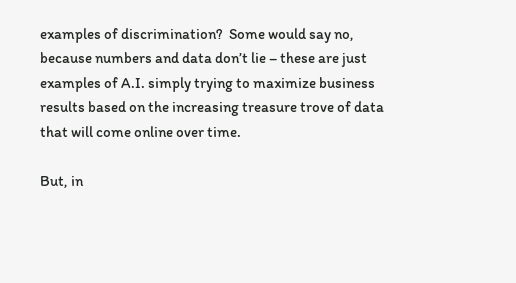examples of discrimination?  Some would say no, because numbers and data don’t lie – these are just examples of A.I. simply trying to maximize business results based on the increasing treasure trove of data that will come online over time.

But, in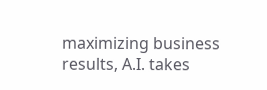maximizing business results, A.I. takes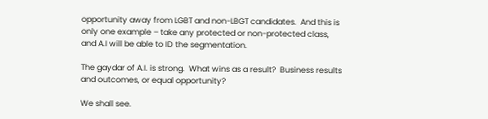opportunity away from LGBT and non-LBGT candidates.  And this is only one example – take any protected or non-protected class, and A.I will be able to ID the segmentation.

The gaydar of A.I. is strong.  What wins as a result?  Business results and outcomes, or equal opportunity?

We shall see.